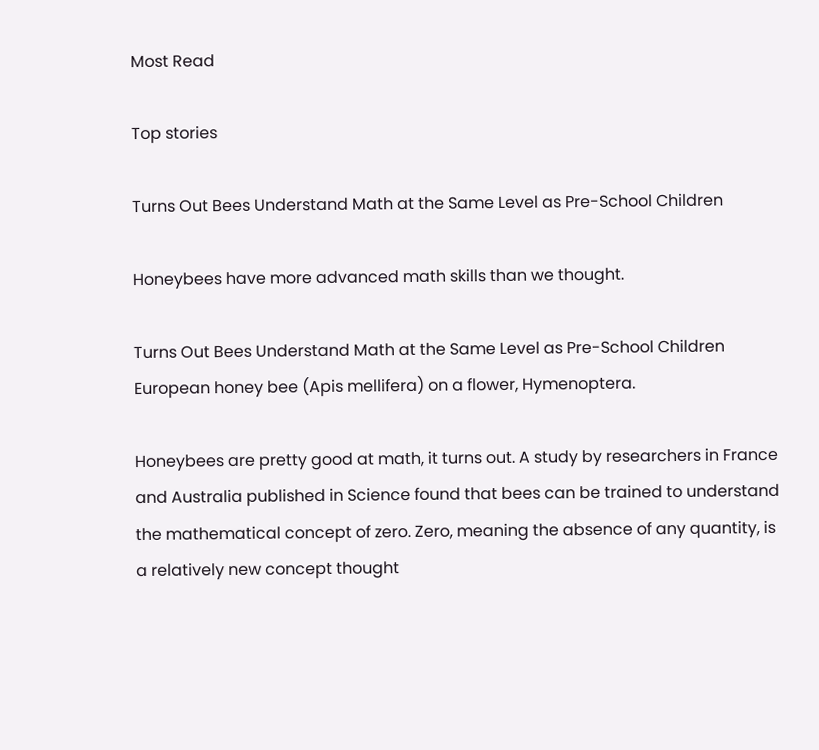Most Read

Top stories

Turns Out Bees Understand Math at the Same Level as Pre-School Children

Honeybees have more advanced math skills than we thought.

Turns Out Bees Understand Math at the Same Level as Pre-School Children
European honey bee (Apis mellifera) on a flower, Hymenoptera.

Honeybees are pretty good at math, it turns out. A study by researchers in France and Australia published in Science found that bees can be trained to understand the mathematical concept of zero. Zero, meaning the absence of any quantity, is a relatively new concept thought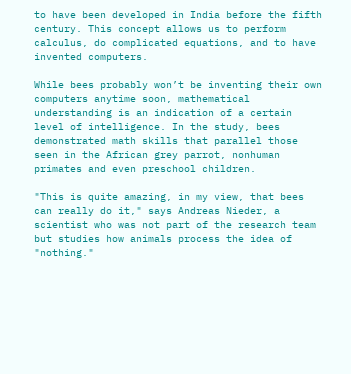to have been developed in India before the fifth century. This concept allows us to perform calculus, do complicated equations, and to have invented computers.

While bees probably won’t be inventing their own computers anytime soon, mathematical understanding is an indication of a certain level of intelligence. In the study, bees demonstrated math skills that parallel those seen in the African grey parrot, nonhuman primates and even preschool children.

"This is quite amazing, in my view, that bees can really do it," says Andreas Nieder, a scientist who was not part of the research team but studies how animals process the idea of "nothing."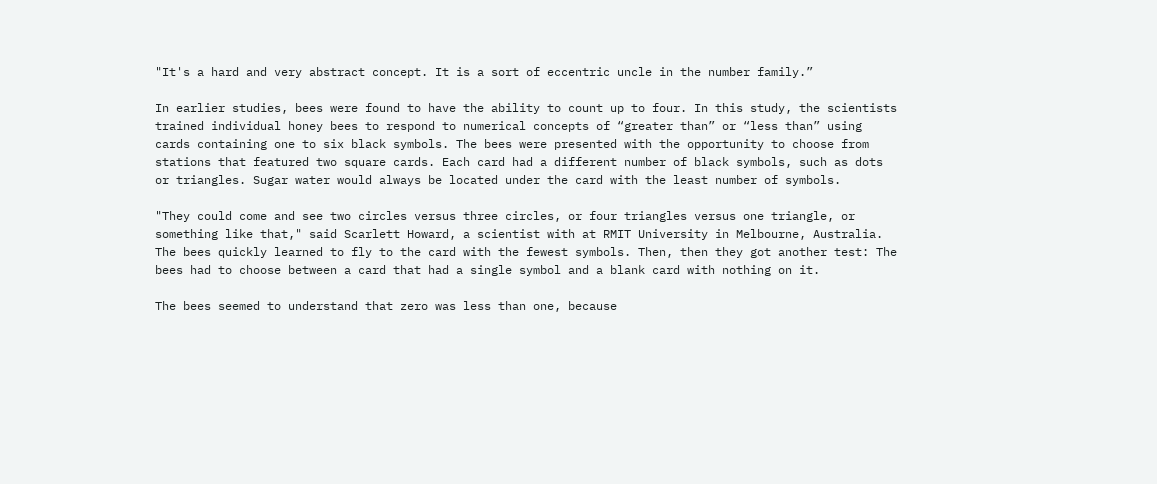"It's a hard and very abstract concept. It is a sort of eccentric uncle in the number family.”

In earlier studies, bees were found to have the ability to count up to four. In this study, the scientists trained individual honey bees to respond to numerical concepts of “greater than” or “less than” using cards containing one to six black symbols. The bees were presented with the opportunity to choose from stations that featured two square cards. Each card had a different number of black symbols, such as dots or triangles. Sugar water would always be located under the card with the least number of symbols.

"They could come and see two circles versus three circles, or four triangles versus one triangle, or something like that," said Scarlett Howard, a scientist with at RMIT University in Melbourne, Australia. The bees quickly learned to fly to the card with the fewest symbols. Then, then they got another test: The bees had to choose between a card that had a single symbol and a blank card with nothing on it.

The bees seemed to understand that zero was less than one, because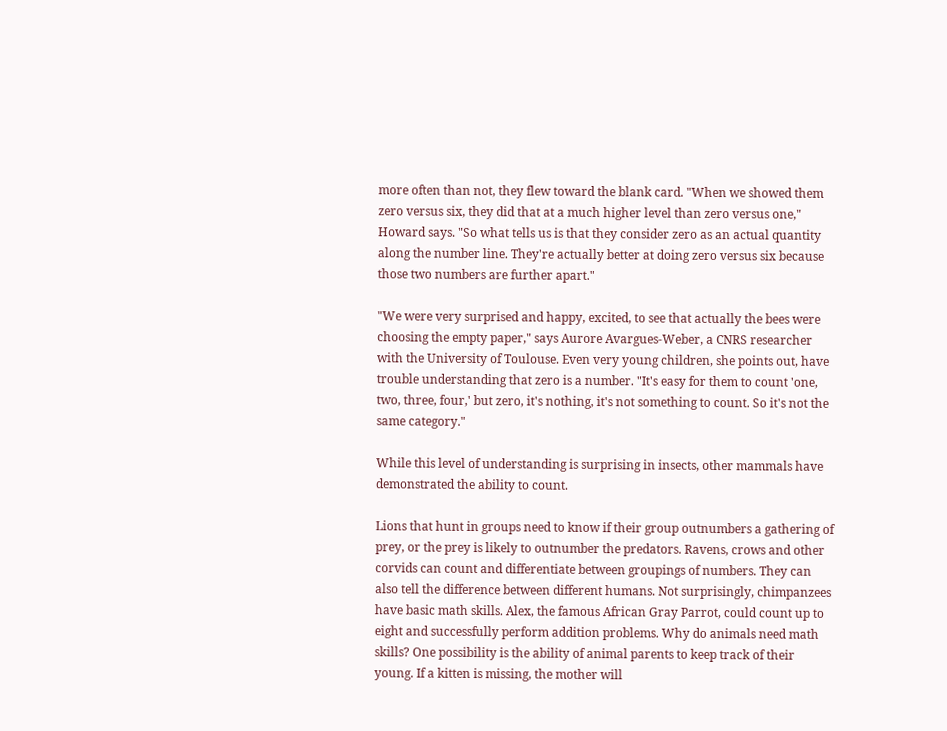more often than not, they flew toward the blank card. "When we showed them zero versus six, they did that at a much higher level than zero versus one," Howard says. "So what tells us is that they consider zero as an actual quantity along the number line. They're actually better at doing zero versus six because those two numbers are further apart."

"We were very surprised and happy, excited, to see that actually the bees were choosing the empty paper," says Aurore Avargues-Weber, a CNRS researcher with the University of Toulouse. Even very young children, she points out, have trouble understanding that zero is a number. "It's easy for them to count 'one, two, three, four,' but zero, it's nothing, it's not something to count. So it's not the same category."

While this level of understanding is surprising in insects, other mammals have demonstrated the ability to count.

Lions that hunt in groups need to know if their group outnumbers a gathering of prey, or the prey is likely to outnumber the predators. Ravens, crows and other corvids can count and differentiate between groupings of numbers. They can also tell the difference between different humans. Not surprisingly, chimpanzees have basic math skills. Alex, the famous African Gray Parrot, could count up to eight and successfully perform addition problems. Why do animals need math skills? One possibility is the ability of animal parents to keep track of their young. If a kitten is missing, the mother will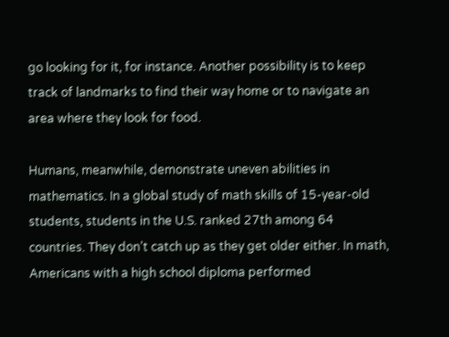go looking for it, for instance. Another possibility is to keep track of landmarks to find their way home or to navigate an area where they look for food.

Humans, meanwhile, demonstrate uneven abilities in mathematics. In a global study of math skills of 15-year-old students, students in the U.S. ranked 27th among 64 countries. They don’t catch up as they get older either. In math, Americans with a high school diploma performed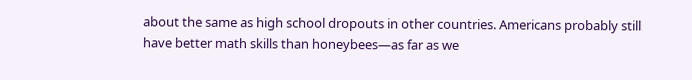about the same as high school dropouts in other countries. Americans probably still have better math skills than honeybees—as far as we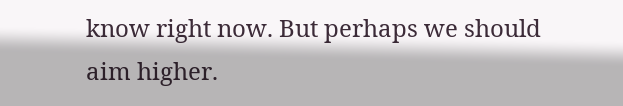know right now. But perhaps we should aim higher.